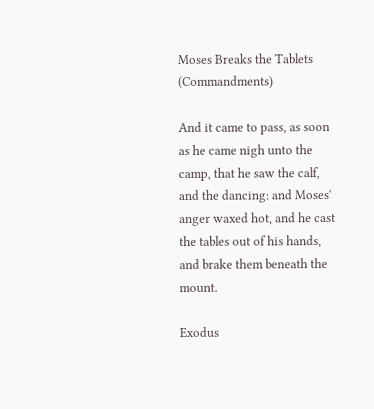Moses Breaks the Tablets (Commandments)

And it came to pass, as soon as he came nigh unto the camp, that he saw the calf, and the dancing: and Moses' anger waxed hot, and he cast the tables out of his hands, and brake them beneath the mount.

Exodus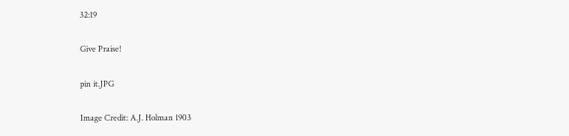32:19

Give Praise!

pin it.JPG

Image Credit: A.J. Holman 1903